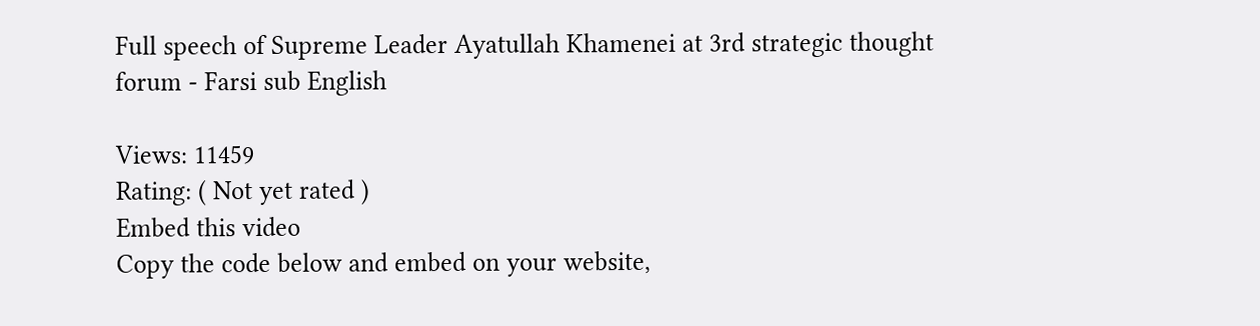Full speech of Supreme Leader Ayatullah Khamenei at 3rd strategic thought forum - Farsi sub English

Views: 11459
Rating: ( Not yet rated )
Embed this video
Copy the code below and embed on your website,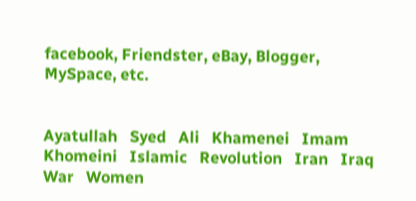facebook, Friendster, eBay, Blogger, MySpace, etc.


Ayatullah   Syed   Ali   Khamenei   Imam   Khomeini   Islamic   Revolution   Iran   Iraq   War   Women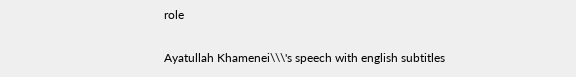role

Ayatullah Khamenei\\\'s speech with english subtitles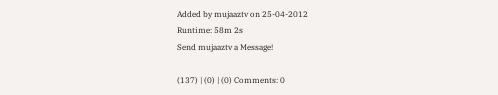Added by mujaaztv on 25-04-2012
Runtime: 58m 2s
Send mujaaztv a Message!

(137) | (0) | (0) Comments: 0